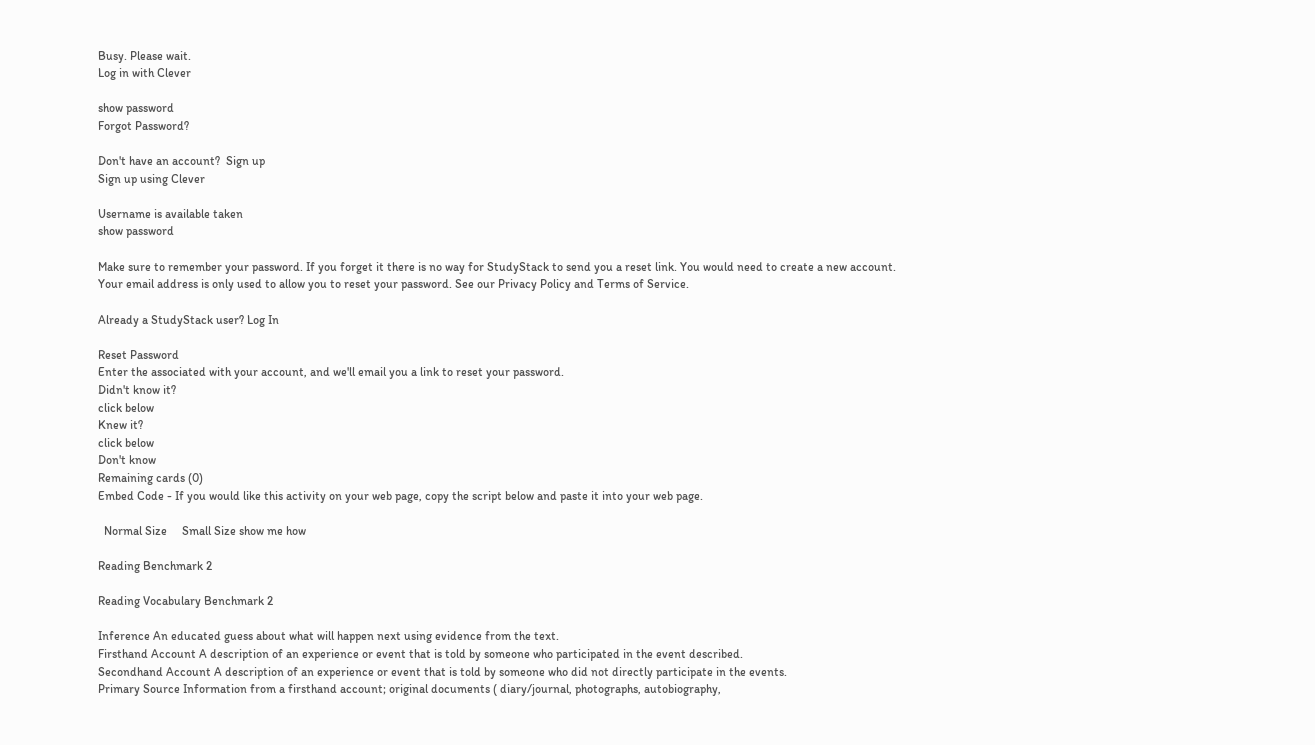Busy. Please wait.
Log in with Clever

show password
Forgot Password?

Don't have an account?  Sign up
Sign up using Clever

Username is available taken
show password

Make sure to remember your password. If you forget it there is no way for StudyStack to send you a reset link. You would need to create a new account.
Your email address is only used to allow you to reset your password. See our Privacy Policy and Terms of Service.

Already a StudyStack user? Log In

Reset Password
Enter the associated with your account, and we'll email you a link to reset your password.
Didn't know it?
click below
Knew it?
click below
Don't know
Remaining cards (0)
Embed Code - If you would like this activity on your web page, copy the script below and paste it into your web page.

  Normal Size     Small Size show me how

Reading Benchmark 2

Reading Vocabulary Benchmark 2

Inference An educated guess about what will happen next using evidence from the text.
Firsthand Account A description of an experience or event that is told by someone who participated in the event described.
Secondhand Account A description of an experience or event that is told by someone who did not directly participate in the events.
Primary Source Information from a firsthand account; original documents ( diary/journal, photographs, autobiography,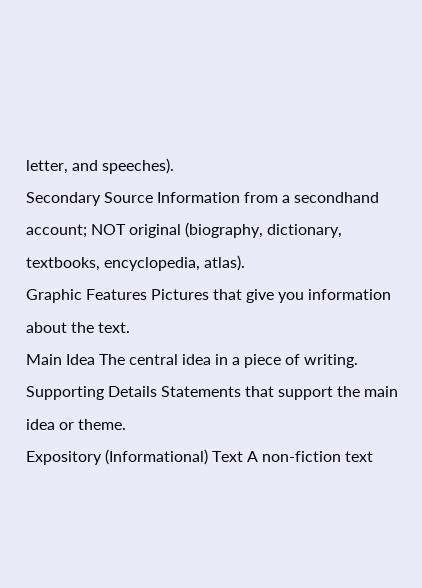letter, and speeches).
Secondary Source Information from a secondhand account; NOT original (biography, dictionary, textbooks, encyclopedia, atlas).
Graphic Features Pictures that give you information about the text.
Main Idea The central idea in a piece of writing.
Supporting Details Statements that support the main idea or theme.
Expository (Informational) Text A non-fiction text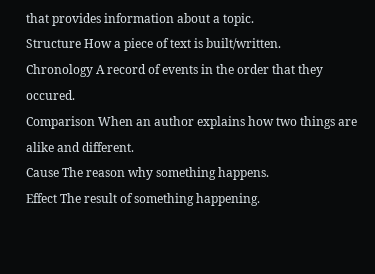that provides information about a topic.
Structure How a piece of text is built/written.
Chronology A record of events in the order that they occured.
Comparison When an author explains how two things are alike and different.
Cause The reason why something happens.
Effect The result of something happening.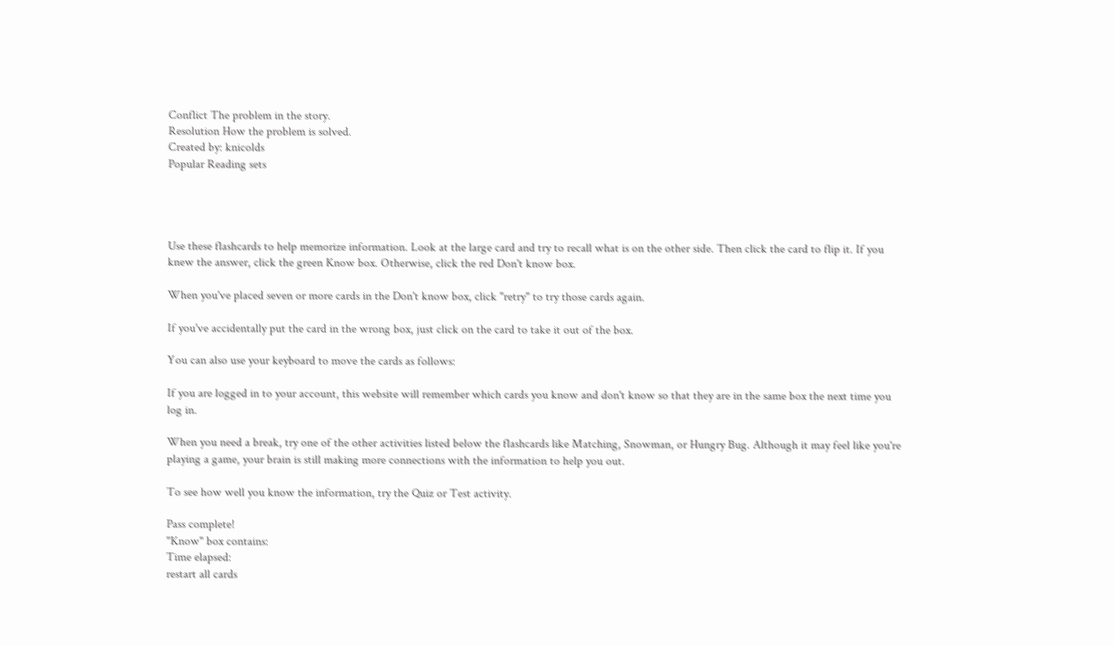Conflict The problem in the story.
Resolution How the problem is solved.
Created by: knicolds
Popular Reading sets




Use these flashcards to help memorize information. Look at the large card and try to recall what is on the other side. Then click the card to flip it. If you knew the answer, click the green Know box. Otherwise, click the red Don't know box.

When you've placed seven or more cards in the Don't know box, click "retry" to try those cards again.

If you've accidentally put the card in the wrong box, just click on the card to take it out of the box.

You can also use your keyboard to move the cards as follows:

If you are logged in to your account, this website will remember which cards you know and don't know so that they are in the same box the next time you log in.

When you need a break, try one of the other activities listed below the flashcards like Matching, Snowman, or Hungry Bug. Although it may feel like you're playing a game, your brain is still making more connections with the information to help you out.

To see how well you know the information, try the Quiz or Test activity.

Pass complete!
"Know" box contains:
Time elapsed:
restart all cards